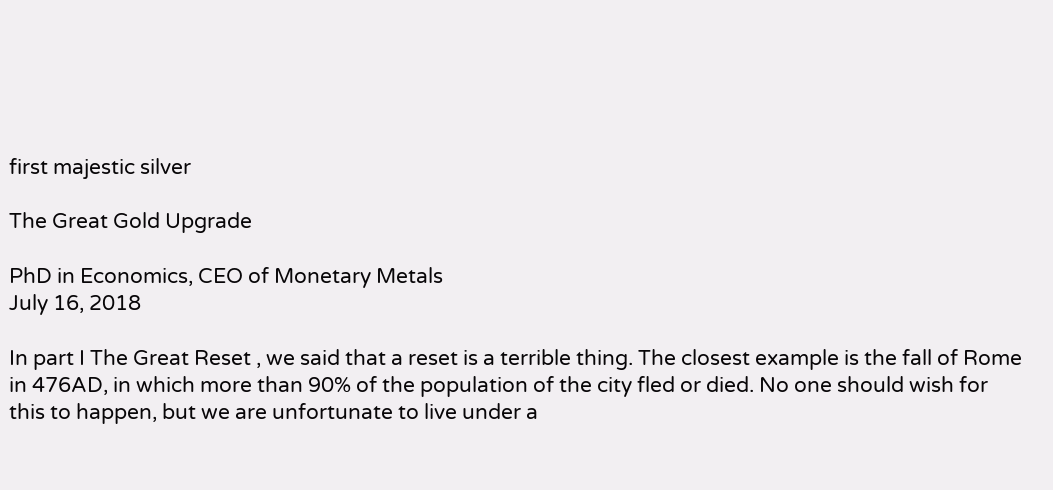first majestic silver

The Great Gold Upgrade

PhD in Economics, CEO of Monetary Metals
July 16, 2018

In part I The Great Reset , we said that a reset is a terrible thing. The closest example is the fall of Rome in 476AD, in which more than 90% of the population of the city fled or died. No one should wish for this to happen, but we are unfortunate to live under a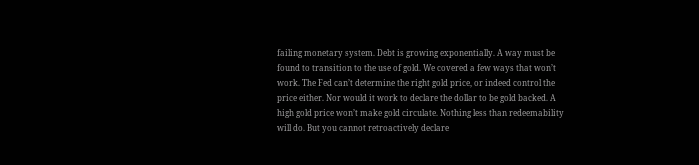failing monetary system. Debt is growing exponentially. A way must be found to transition to the use of gold. We covered a few ways that won’t work. The Fed can’t determine the right gold price, or indeed control the price either. Nor would it work to declare the dollar to be gold backed. A high gold price won’t make gold circulate. Nothing less than redeemability will do. But you cannot retroactively declare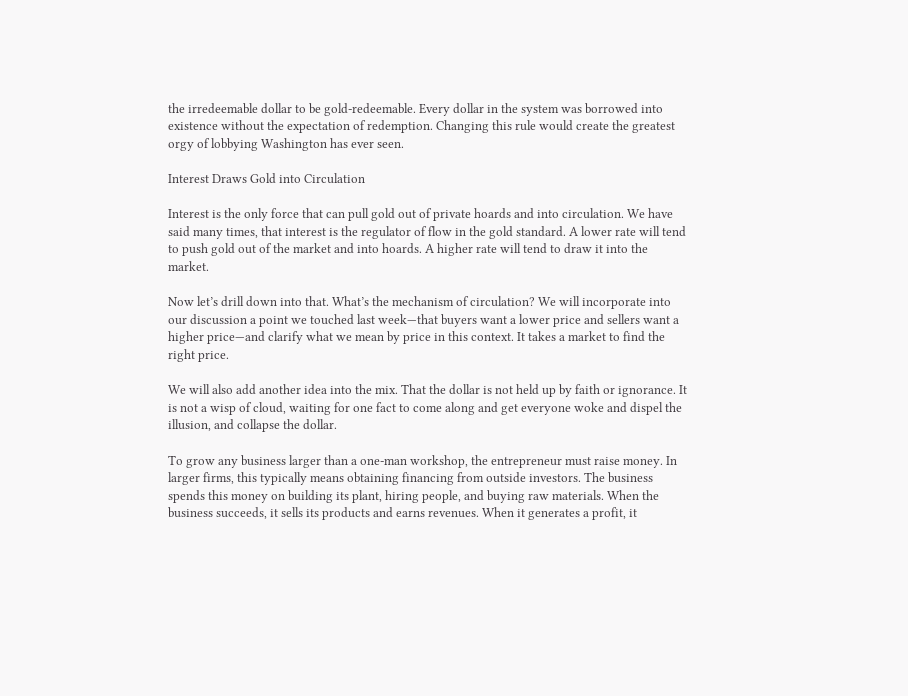the irredeemable dollar to be gold-redeemable. Every dollar in the system was borrowed into existence without the expectation of redemption. Changing this rule would create the greatest orgy of lobbying Washington has ever seen.

Interest Draws Gold into Circulation

Interest is the only force that can pull gold out of private hoards and into circulation. We have said many times, that interest is the regulator of flow in the gold standard. A lower rate will tend to push gold out of the market and into hoards. A higher rate will tend to draw it into the market.

Now let’s drill down into that. What’s the mechanism of circulation? We will incorporate into our discussion a point we touched last week—that buyers want a lower price and sellers want a higher price—and clarify what we mean by price in this context. It takes a market to find the right price.

We will also add another idea into the mix. That the dollar is not held up by faith or ignorance. It is not a wisp of cloud, waiting for one fact to come along and get everyone woke and dispel the illusion, and collapse the dollar.

To grow any business larger than a one-man workshop, the entrepreneur must raise money. In larger firms, this typically means obtaining financing from outside investors. The business spends this money on building its plant, hiring people, and buying raw materials. When the business succeeds, it sells its products and earns revenues. When it generates a profit, it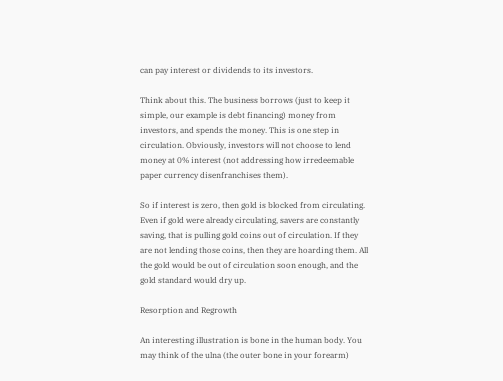can pay interest or dividends to its investors.

Think about this. The business borrows (just to keep it simple, our example is debt financing) money from investors, and spends the money. This is one step in circulation. Obviously, investors will not choose to lend money at 0% interest (not addressing how irredeemable paper currency disenfranchises them).

So if interest is zero, then gold is blocked from circulating. Even if gold were already circulating, savers are constantly saving, that is pulling gold coins out of circulation. If they are not lending those coins, then they are hoarding them. All the gold would be out of circulation soon enough, and the gold standard would dry up.

Resorption and Regrowth

An interesting illustration is bone in the human body. You may think of the ulna (the outer bone in your forearm)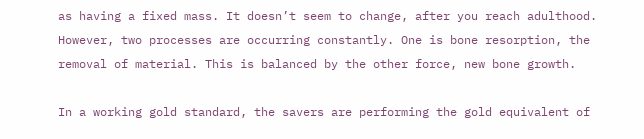as having a fixed mass. It doesn’t seem to change, after you reach adulthood. However, two processes are occurring constantly. One is bone resorption, the removal of material. This is balanced by the other force, new bone growth.

In a working gold standard, the savers are performing the gold equivalent of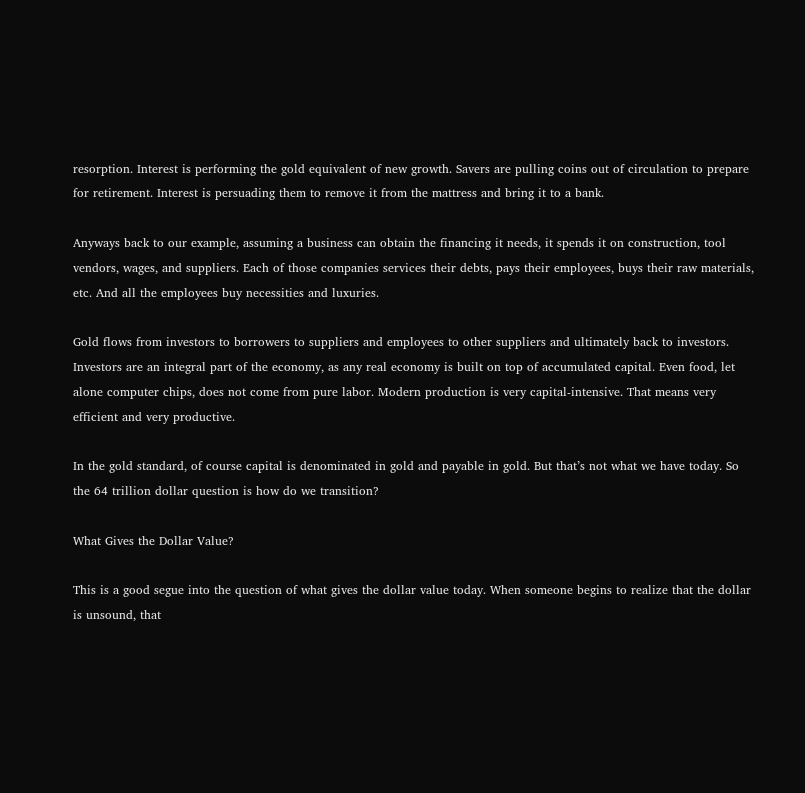resorption. Interest is performing the gold equivalent of new growth. Savers are pulling coins out of circulation to prepare for retirement. Interest is persuading them to remove it from the mattress and bring it to a bank.

Anyways back to our example, assuming a business can obtain the financing it needs, it spends it on construction, tool vendors, wages, and suppliers. Each of those companies services their debts, pays their employees, buys their raw materials, etc. And all the employees buy necessities and luxuries.

Gold flows from investors to borrowers to suppliers and employees to other suppliers and ultimately back to investors. Investors are an integral part of the economy, as any real economy is built on top of accumulated capital. Even food, let alone computer chips, does not come from pure labor. Modern production is very capital-intensive. That means very efficient and very productive.

In the gold standard, of course capital is denominated in gold and payable in gold. But that’s not what we have today. So the 64 trillion dollar question is how do we transition?

What Gives the Dollar Value?

This is a good segue into the question of what gives the dollar value today. When someone begins to realize that the dollar is unsound, that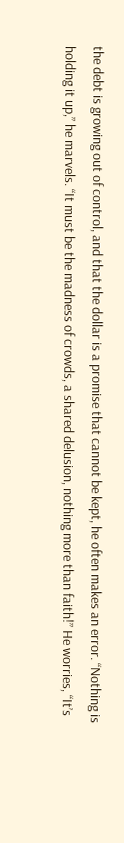the debt is growing out of control, and that the dollar is a promise that cannot be kept, he often makes an error. “Nothing is holding it up,” he marvels. “It must be the madness of crowds, a shared delusion, nothing more than faith!” He worries, “It’s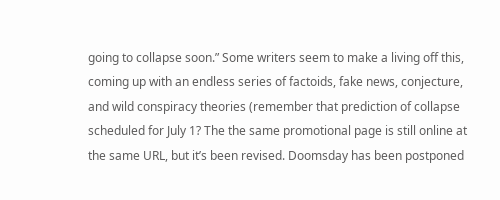going to collapse soon.” Some writers seem to make a living off this, coming up with an endless series of factoids, fake news, conjecture, and wild conspiracy theories (remember that prediction of collapse scheduled for July 1? The the same promotional page is still online at the same URL, but it’s been revised. Doomsday has been postponed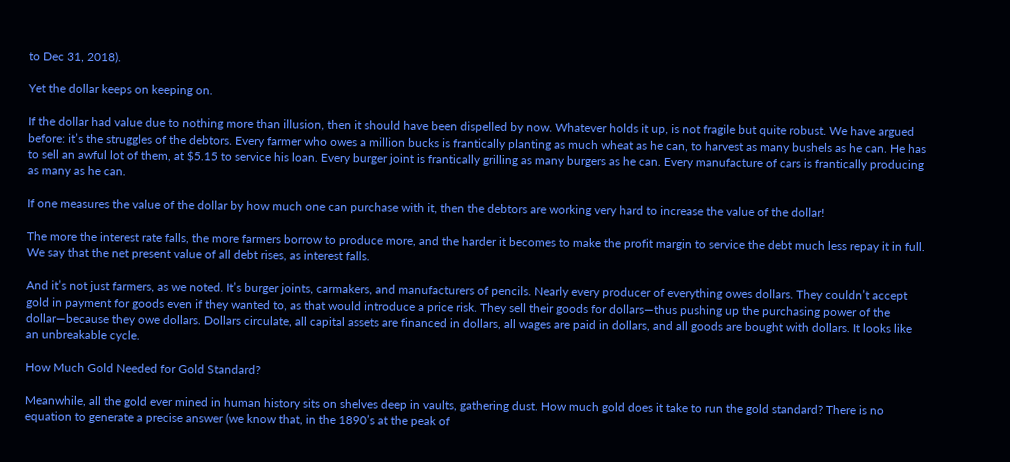to Dec 31, 2018).

Yet the dollar keeps on keeping on.

If the dollar had value due to nothing more than illusion, then it should have been dispelled by now. Whatever holds it up, is not fragile but quite robust. We have argued before: it’s the struggles of the debtors. Every farmer who owes a million bucks is frantically planting as much wheat as he can, to harvest as many bushels as he can. He has to sell an awful lot of them, at $5.15 to service his loan. Every burger joint is frantically grilling as many burgers as he can. Every manufacture of cars is frantically producing as many as he can.

If one measures the value of the dollar by how much one can purchase with it, then the debtors are working very hard to increase the value of the dollar!

The more the interest rate falls, the more farmers borrow to produce more, and the harder it becomes to make the profit margin to service the debt much less repay it in full. We say that the net present value of all debt rises, as interest falls.

And it’s not just farmers, as we noted. It’s burger joints, carmakers, and manufacturers of pencils. Nearly every producer of everything owes dollars. They couldn’t accept gold in payment for goods even if they wanted to, as that would introduce a price risk. They sell their goods for dollars—thus pushing up the purchasing power of the dollar—because they owe dollars. Dollars circulate, all capital assets are financed in dollars, all wages are paid in dollars, and all goods are bought with dollars. It looks like an unbreakable cycle.

How Much Gold Needed for Gold Standard?

Meanwhile, all the gold ever mined in human history sits on shelves deep in vaults, gathering dust. How much gold does it take to run the gold standard? There is no equation to generate a precise answer (we know that, in the 1890’s at the peak of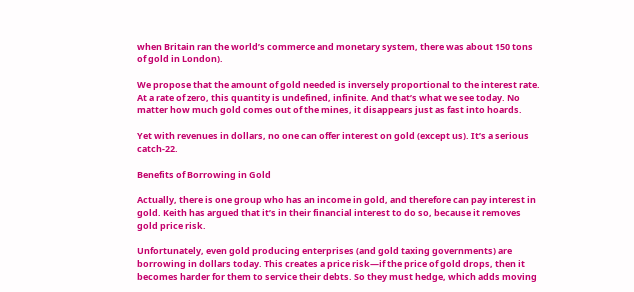when Britain ran the world’s commerce and monetary system, there was about 150 tons of gold in London).

We propose that the amount of gold needed is inversely proportional to the interest rate. At a rate of zero, this quantity is undefined, infinite. And that’s what we see today. No matter how much gold comes out of the mines, it disappears just as fast into hoards.

Yet with revenues in dollars, no one can offer interest on gold (except us). It’s a serious catch-22.

Benefits of Borrowing in Gold

Actually, there is one group who has an income in gold, and therefore can pay interest in gold. Keith has argued that it’s in their financial interest to do so, because it removes gold price risk.

Unfortunately, even gold producing enterprises (and gold taxing governments) are borrowing in dollars today. This creates a price risk—if the price of gold drops, then it becomes harder for them to service their debts. So they must hedge, which adds moving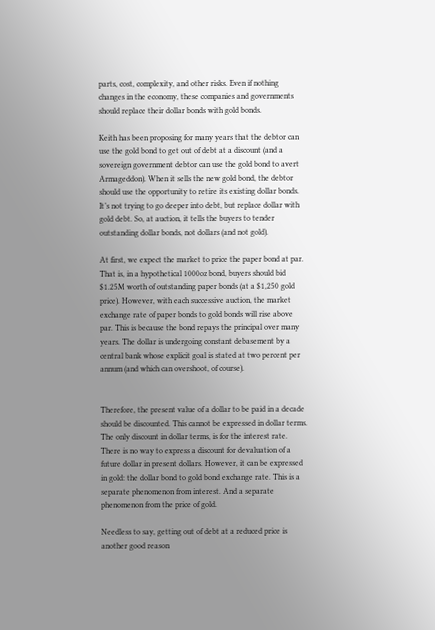parts, cost, complexity, and other risks. Even if nothing changes in the economy, these companies and governments should replace their dollar bonds with gold bonds.

Keith has been proposing for many years that the debtor can use the gold bond to get out of debt at a discount (and a sovereign government debtor can use the gold bond to avert Armageddon). When it sells the new gold bond, the debtor should use the opportunity to retire its existing dollar bonds. It’s not trying to go deeper into debt, but replace dollar with gold debt. So, at auction, it tells the buyers to tender outstanding dollar bonds, not dollars (and not gold).

At first, we expect the market to price the paper bond at par. That is, in a hypothetical 1000oz bond, buyers should bid $1.25M worth of outstanding paper bonds (at a $1,250 gold price). However, with each successive auction, the market exchange rate of paper bonds to gold bonds will rise above par. This is because the bond repays the principal over many years. The dollar is undergoing constant debasement by a central bank whose explicit goal is stated at two percent per annum (and which can overshoot, of course).


Therefore, the present value of a dollar to be paid in a decade should be discounted. This cannot be expressed in dollar terms. The only discount in dollar terms, is for the interest rate. There is no way to express a discount for devaluation of a future dollar in present dollars. However, it can be expressed in gold: the dollar bond to gold bond exchange rate. This is a separate phenomenon from interest. And a separate phenomenon from the price of gold.

Needless to say, getting out of debt at a reduced price is another good reason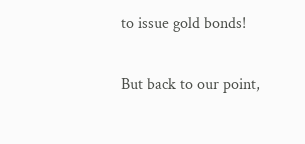to issue gold bonds!

But back to our point,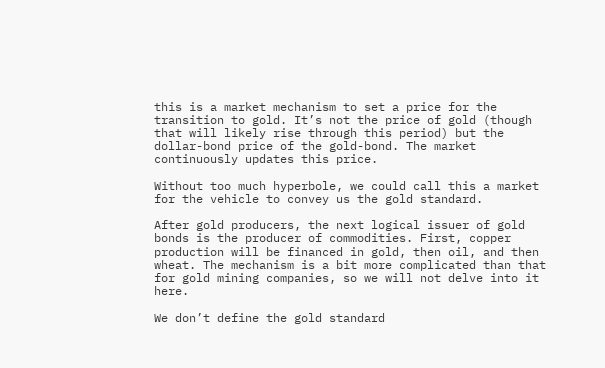this is a market mechanism to set a price for the transition to gold. It’s not the price of gold (though that will likely rise through this period) but the dollar-bond price of the gold-bond. The market continuously updates this price.

Without too much hyperbole, we could call this a market for the vehicle to convey us the gold standard.

After gold producers, the next logical issuer of gold bonds is the producer of commodities. First, copper production will be financed in gold, then oil, and then wheat. The mechanism is a bit more complicated than that for gold mining companies, so we will not delve into it here.

We don’t define the gold standard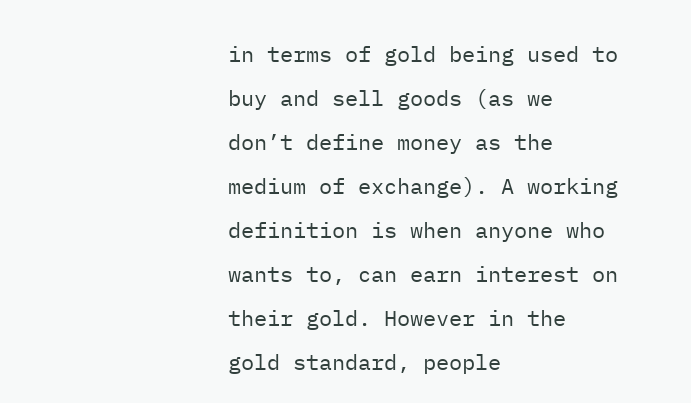in terms of gold being used to buy and sell goods (as we don’t define money as the medium of exchange). A working definition is when anyone who wants to, can earn interest on their gold. However in the gold standard, people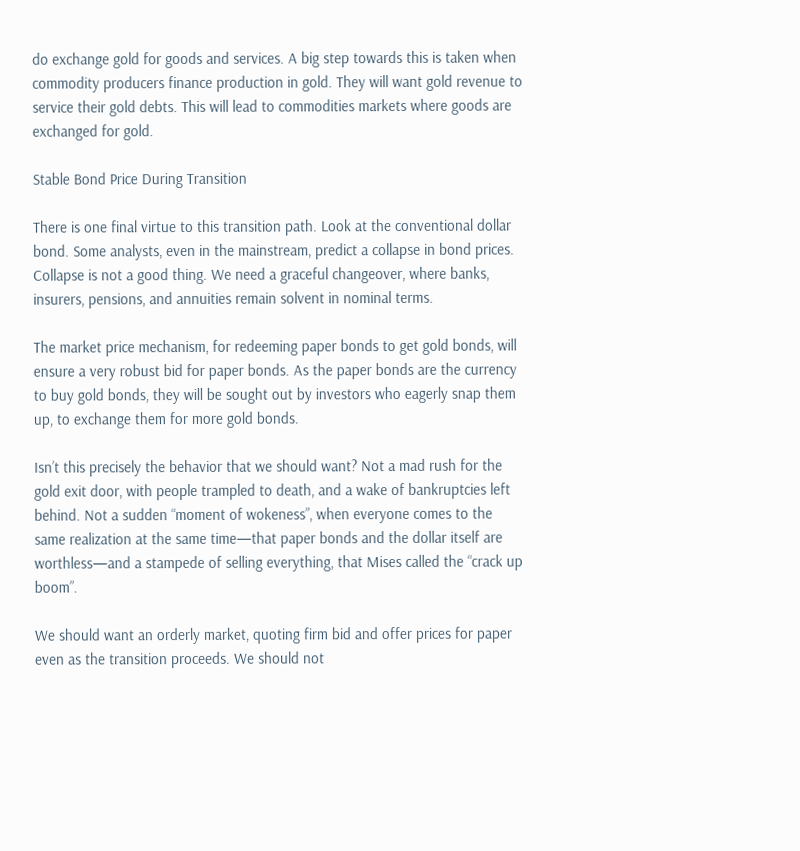do exchange gold for goods and services. A big step towards this is taken when commodity producers finance production in gold. They will want gold revenue to service their gold debts. This will lead to commodities markets where goods are exchanged for gold.

Stable Bond Price During Transition

There is one final virtue to this transition path. Look at the conventional dollar bond. Some analysts, even in the mainstream, predict a collapse in bond prices. Collapse is not a good thing. We need a graceful changeover, where banks, insurers, pensions, and annuities remain solvent in nominal terms.

The market price mechanism, for redeeming paper bonds to get gold bonds, will ensure a very robust bid for paper bonds. As the paper bonds are the currency to buy gold bonds, they will be sought out by investors who eagerly snap them up, to exchange them for more gold bonds.

Isn’t this precisely the behavior that we should want? Not a mad rush for the gold exit door, with people trampled to death, and a wake of bankruptcies left behind. Not a sudden “moment of wokeness”, when everyone comes to the same realization at the same time—that paper bonds and the dollar itself are worthless—and a stampede of selling everything, that Mises called the “crack up boom”.

We should want an orderly market, quoting firm bid and offer prices for paper even as the transition proceeds. We should not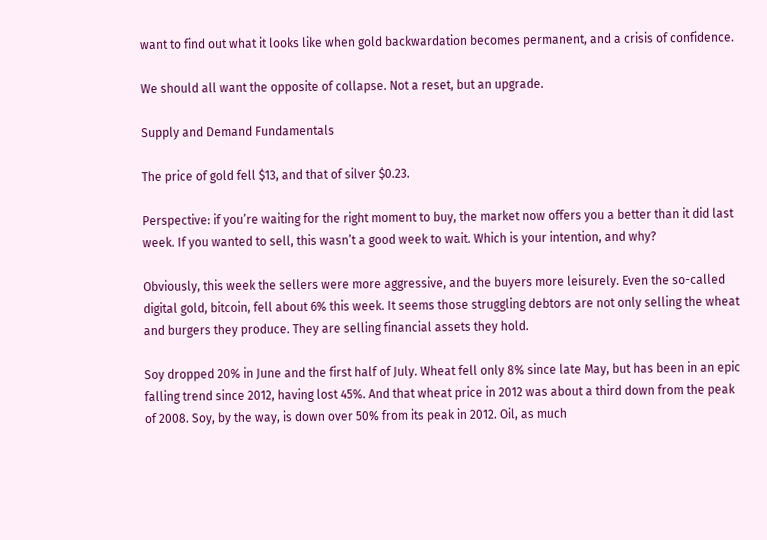want to find out what it looks like when gold backwardation becomes permanent, and a crisis of confidence.

We should all want the opposite of collapse. Not a reset, but an upgrade.

Supply and Demand Fundamentals

The price of gold fell $13, and that of silver $0.23.

Perspective: if you’re waiting for the right moment to buy, the market now offers you a better than it did last week. If you wanted to sell, this wasn’t a good week to wait. Which is your intention, and why?

Obviously, this week the sellers were more aggressive, and the buyers more leisurely. Even the so-called digital gold, bitcoin, fell about 6% this week. It seems those struggling debtors are not only selling the wheat and burgers they produce. They are selling financial assets they hold.

Soy dropped 20% in June and the first half of July. Wheat fell only 8% since late May, but has been in an epic falling trend since 2012, having lost 45%. And that wheat price in 2012 was about a third down from the peak of 2008. Soy, by the way, is down over 50% from its peak in 2012. Oil, as much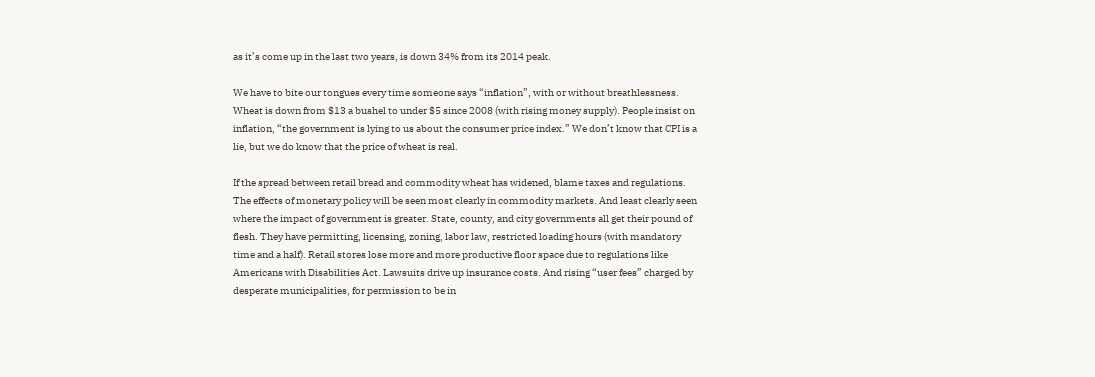as it’s come up in the last two years, is down 34% from its 2014 peak.

We have to bite our tongues every time someone says “inflation”, with or without breathlessness. Wheat is down from $13 a bushel to under $5 since 2008 (with rising money supply). People insist on inflation, “the government is lying to us about the consumer price index.” We don’t know that CPI is a lie, but we do know that the price of wheat is real.

If the spread between retail bread and commodity wheat has widened, blame taxes and regulations. The effects of monetary policy will be seen most clearly in commodity markets. And least clearly seen where the impact of government is greater. State, county, and city governments all get their pound of flesh. They have permitting, licensing, zoning, labor law, restricted loading hours (with mandatory time and a half). Retail stores lose more and more productive floor space due to regulations like Americans with Disabilities Act. Lawsuits drive up insurance costs. And rising “user fees” charged by desperate municipalities, for permission to be in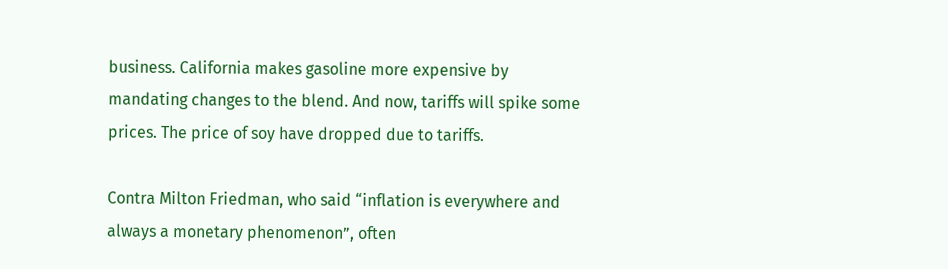business. California makes gasoline more expensive by mandating changes to the blend. And now, tariffs will spike some prices. The price of soy have dropped due to tariffs.

Contra Milton Friedman, who said “inflation is everywhere and always a monetary phenomenon”, often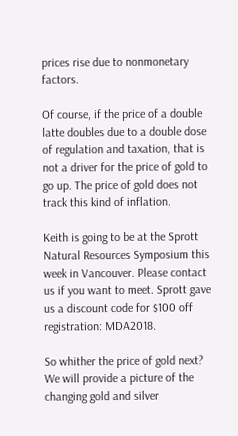prices rise due to nonmonetary factors.

Of course, if the price of a double latte doubles due to a double dose of regulation and taxation, that is not a driver for the price of gold to go up. The price of gold does not track this kind of inflation.

Keith is going to be at the Sprott Natural Resources Symposium this week in Vancouver. Please contact us if you want to meet. Sprott gave us a discount code for $100 off registration: MDA2018.

So whither the price of gold next? We will provide a picture of the changing gold and silver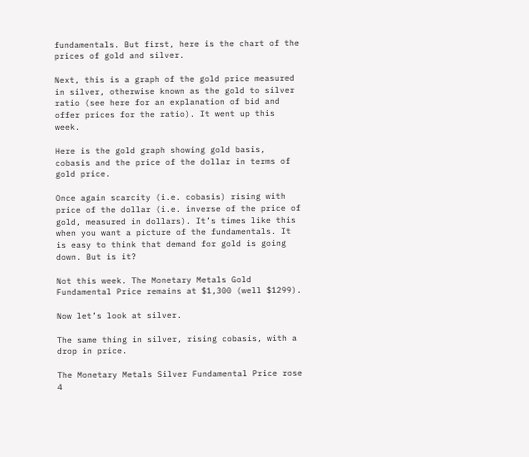fundamentals. But first, here is the chart of the prices of gold and silver.

Next, this is a graph of the gold price measured in silver, otherwise known as the gold to silver ratio (see here for an explanation of bid and offer prices for the ratio). It went up this week.

Here is the gold graph showing gold basis, cobasis and the price of the dollar in terms of gold price.

Once again scarcity (i.e. cobasis) rising with price of the dollar (i.e. inverse of the price of gold, measured in dollars). It’s times like this when you want a picture of the fundamentals. It is easy to think that demand for gold is going down. But is it?

Not this week. The Monetary Metals Gold Fundamental Price remains at $1,300 (well $1299).

Now let’s look at silver.

The same thing in silver, rising cobasis, with a drop in price.

The Monetary Metals Silver Fundamental Price rose 4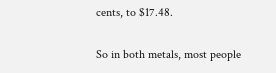cents, to $17.48.

So in both metals, most people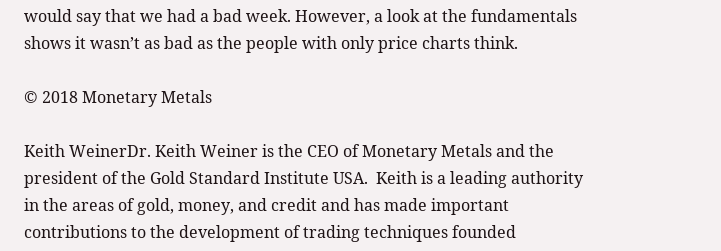would say that we had a bad week. However, a look at the fundamentals shows it wasn’t as bad as the people with only price charts think.

© 2018 Monetary Metals

Keith WeinerDr. Keith Weiner is the CEO of Monetary Metals and the president of the Gold Standard Institute USA.  Keith is a leading authority in the areas of gold, money, and credit and has made important contributions to the development of trading techniques founded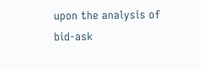upon the analysis of bid-ask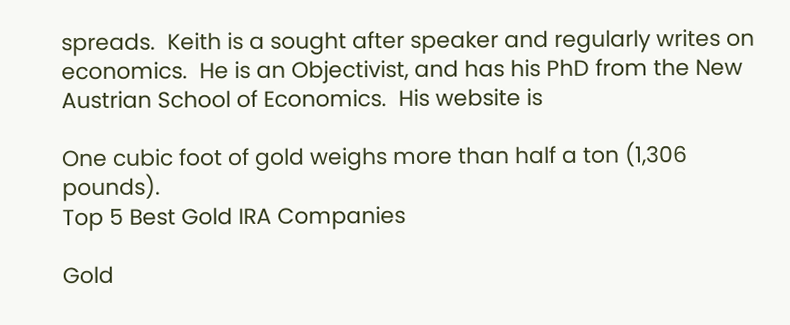spreads.  Keith is a sought after speaker and regularly writes on economics.  He is an Objectivist, and has his PhD from the New Austrian School of Economics.  His website is

One cubic foot of gold weighs more than half a ton (1,306 pounds).
Top 5 Best Gold IRA Companies

Gold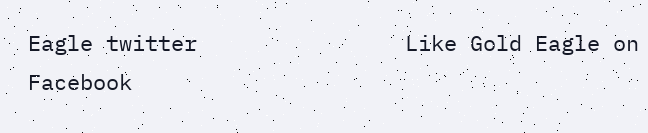Eagle twitter                Like Gold Eagle on Facebook